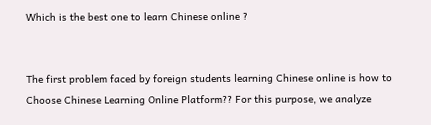Which is the best one to learn Chinese online ?


The first problem faced by foreign students learning Chinese online is how to Choose Chinese Learning Online Platform?? For this purpose, we analyze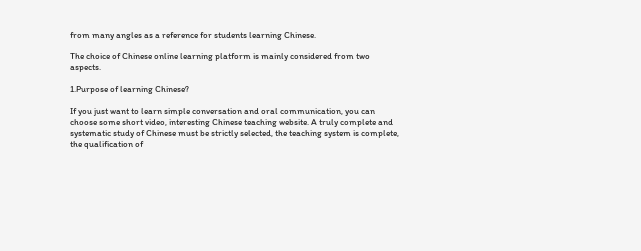from many angles as a reference for students learning Chinese.

The choice of Chinese online learning platform is mainly considered from two aspects.

1.Purpose of learning Chinese?

If you just want to learn simple conversation and oral communication, you can choose some short video, interesting Chinese teaching website. A truly complete and systematic study of Chinese must be strictly selected, the teaching system is complete, the qualification of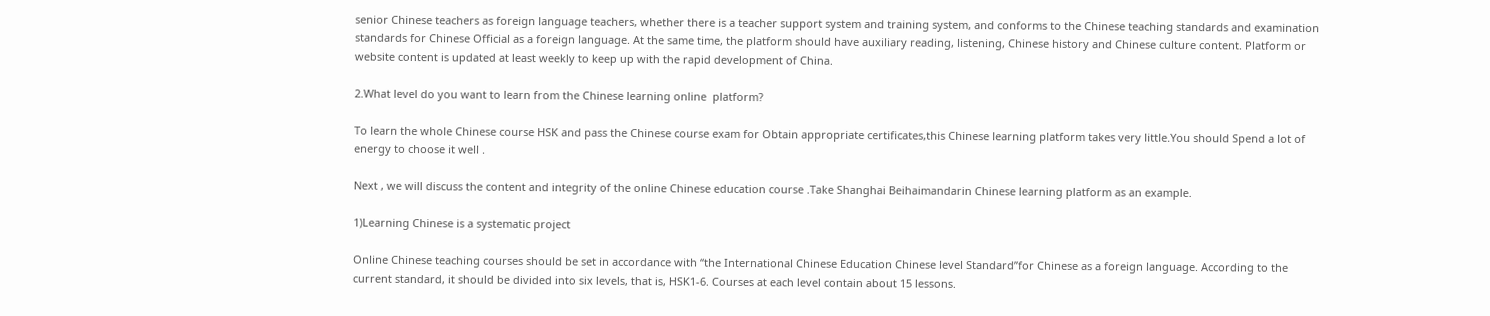senior Chinese teachers as foreign language teachers, whether there is a teacher support system and training system, and conforms to the Chinese teaching standards and examination standards for Chinese Official as a foreign language. At the same time, the platform should have auxiliary reading, listening, Chinese history and Chinese culture content. Platform or website content is updated at least weekly to keep up with the rapid development of China.

2.What level do you want to learn from the Chinese learning online  platform?

To learn the whole Chinese course HSK and pass the Chinese course exam for Obtain appropriate certificates,this Chinese learning platform takes very little.You should Spend a lot of energy to choose it well .

Next , we will discuss the content and integrity of the online Chinese education course .Take Shanghai Beihaimandarin Chinese learning platform as an example.

1)Learning Chinese is a systematic project

Online Chinese teaching courses should be set in accordance with “the International Chinese Education Chinese level Standard”for Chinese as a foreign language. According to the current standard, it should be divided into six levels, that is, HSK1-6. Courses at each level contain about 15 lessons.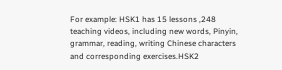For example: HSK1 has 15 lessons ,248 teaching videos, including new words, Pinyin, grammar, reading, writing Chinese characters and corresponding exercises.HSK2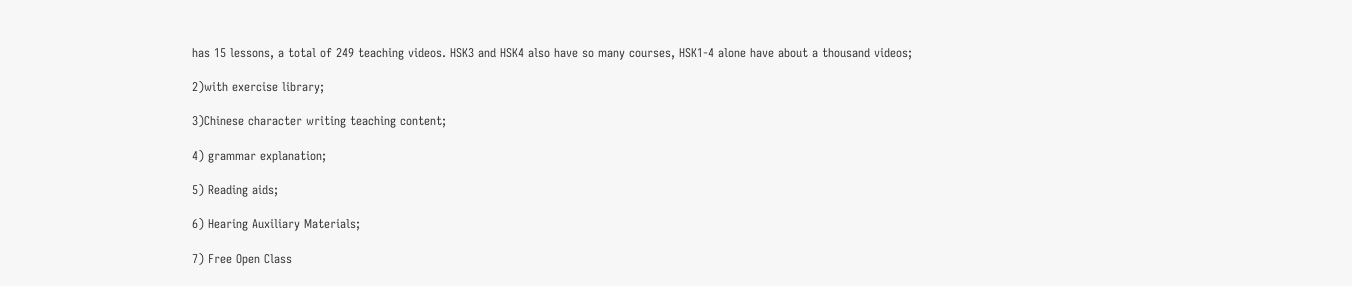has 15 lessons, a total of 249 teaching videos. HSK3 and HSK4 also have so many courses, HSK1-4 alone have about a thousand videos;

2)with exercise library;

3)Chinese character writing teaching content;

4) grammar explanation;

5) Reading aids;

6) Hearing Auxiliary Materials;

7) Free Open Class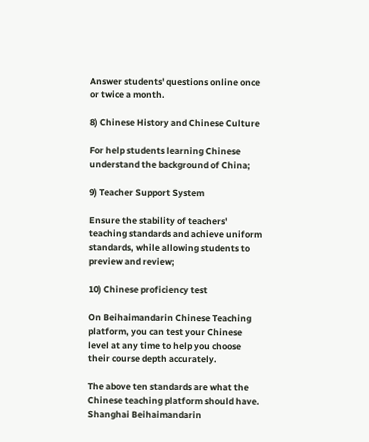Answer students' questions online once or twice a month.

8) Chinese History and Chinese Culture

For help students learning Chinese understand the background of China;

9) Teacher Support System

Ensure the stability of teachers' teaching standards and achieve uniform standards, while allowing students to preview and review;

10) Chinese proficiency test

On Beihaimandarin Chinese Teaching platform, you can test your Chinese level at any time to help you choose their course depth accurately.

The above ten standards are what the Chinese teaching platform should have.  Shanghai Beihaimandarin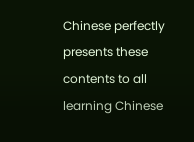Chinese perfectly presents these contents to all learning Chinese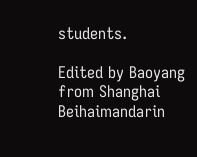students.

Edited by Baoyang from Shanghai Beihaimandarin